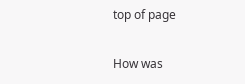top of page

How was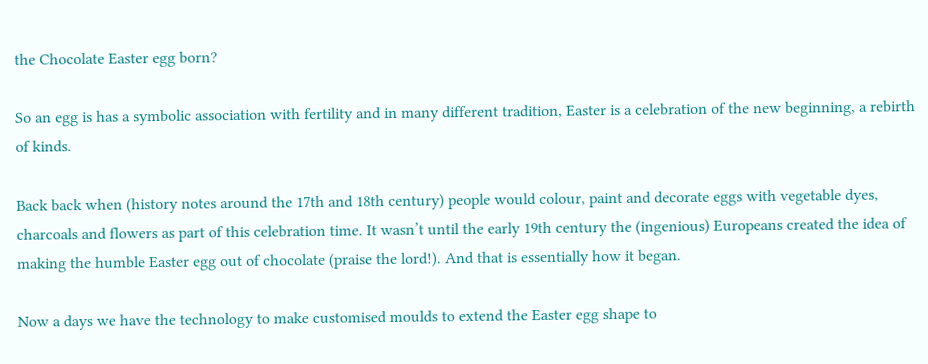the Chocolate Easter egg born?

So an egg is has a symbolic association with fertility and in many different tradition, Easter is a celebration of the new beginning, a rebirth of kinds.

Back back when (history notes around the 17th and 18th century) people would colour, paint and decorate eggs with vegetable dyes, charcoals and flowers as part of this celebration time. It wasn’t until the early 19th century the (ingenious) Europeans created the idea of making the humble Easter egg out of chocolate (praise the lord!). And that is essentially how it began.

Now a days we have the technology to make customised moulds to extend the Easter egg shape to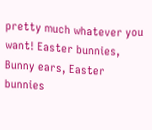pretty much whatever you want! Easter bunnies, Bunny ears, Easter bunnies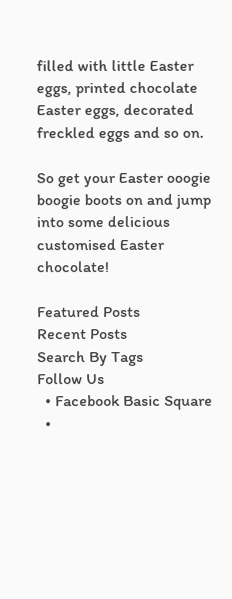filled with little Easter eggs, printed chocolate Easter eggs, decorated freckled eggs and so on.

So get your Easter ooogie boogie boots on and jump into some delicious customised Easter chocolate!

Featured Posts
Recent Posts
Search By Tags
Follow Us
  • Facebook Basic Square
  •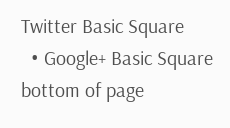Twitter Basic Square
  • Google+ Basic Square
bottom of page